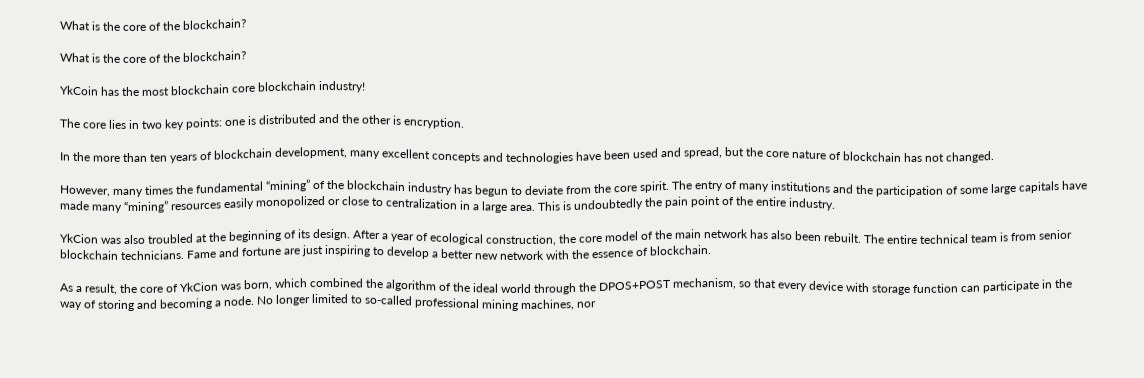What is the core of the blockchain?

What is the core of the blockchain?

YkCoin has the most blockchain core blockchain industry!

The core lies in two key points: one is distributed and the other is encryption.

In the more than ten years of blockchain development, many excellent concepts and technologies have been used and spread, but the core nature of blockchain has not changed.

However, many times the fundamental “mining” of the blockchain industry has begun to deviate from the core spirit. The entry of many institutions and the participation of some large capitals have made many “mining” resources easily monopolized or close to centralization in a large area. This is undoubtedly the pain point of the entire industry.

YkCion was also troubled at the beginning of its design. After a year of ecological construction, the core model of the main network has also been rebuilt. The entire technical team is from senior blockchain technicians. Fame and fortune are just inspiring to develop a better new network with the essence of blockchain.

As a result, the core of YkCion was born, which combined the algorithm of the ideal world through the DPOS+POST mechanism, so that every device with storage function can participate in the way of storing and becoming a node. No longer limited to so-called professional mining machines, nor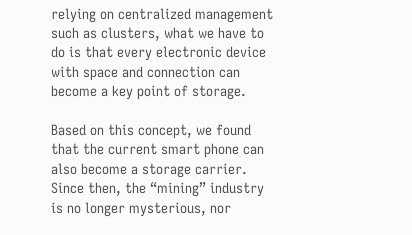relying on centralized management such as clusters, what we have to do is that every electronic device with space and connection can become a key point of storage.

Based on this concept, we found that the current smart phone can also become a storage carrier. Since then, the “mining” industry is no longer mysterious, nor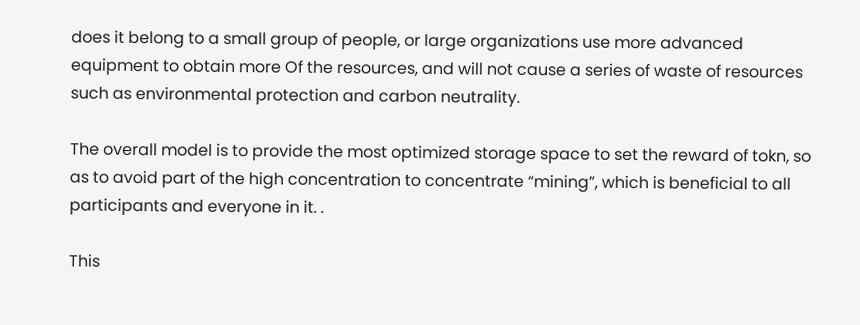does it belong to a small group of people, or large organizations use more advanced equipment to obtain more Of the resources, and will not cause a series of waste of resources such as environmental protection and carbon neutrality.

The overall model is to provide the most optimized storage space to set the reward of tokn, so as to avoid part of the high concentration to concentrate “mining”, which is beneficial to all participants and everyone in it. .

This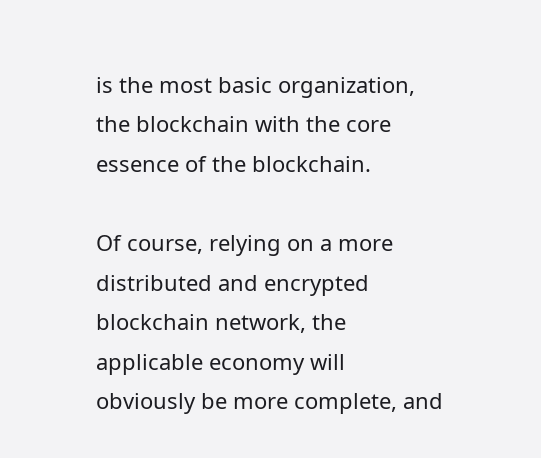is the most basic organization, the blockchain with the core essence of the blockchain.

Of course, relying on a more distributed and encrypted blockchain network, the applicable economy will obviously be more complete, and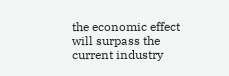the economic effect will surpass the current industry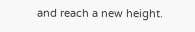and reach a new height.